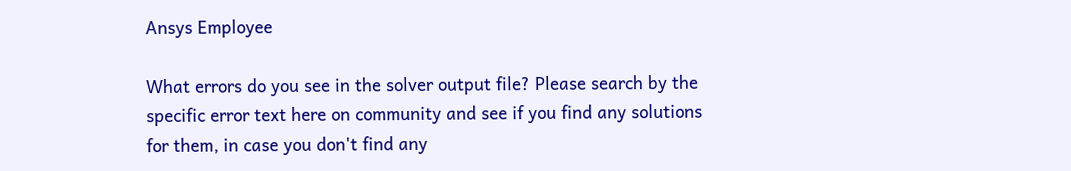Ansys Employee

What errors do you see in the solver output file? Please search by the specific error text here on community and see if you find any solutions for them, in case you don't find any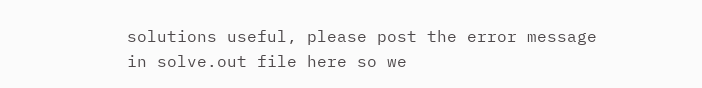solutions useful, please post the error message in solve.out file here so we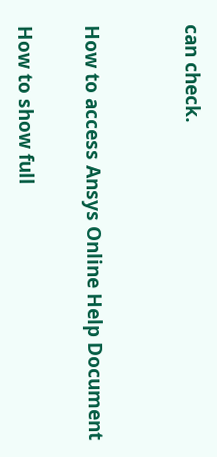can check.


How to access Ansys Online Help Document

How to show full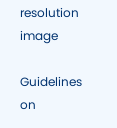resolution image

Guidelines on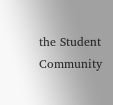the Student Community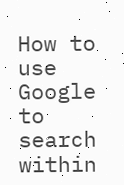How to use Google to search within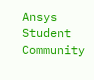Ansys Student Community